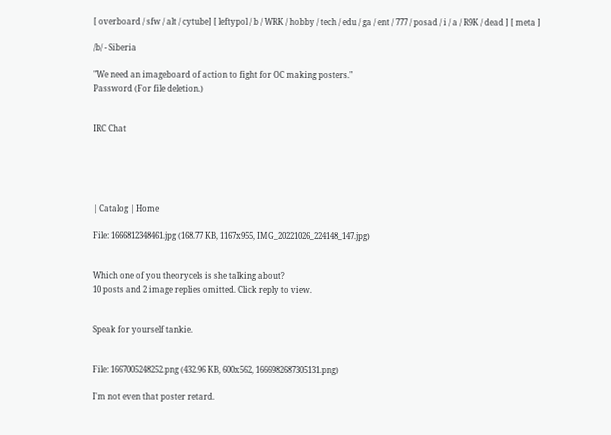[ overboard / sfw / alt / cytube] [ leftypol / b / WRK / hobby / tech / edu / ga / ent / 777 / posad / i / a / R9K / dead ] [ meta ]

/b/ - Siberia

"We need an imageboard of action to fight for OC making posters."
Password (For file deletion.)


IRC Chat





| Catalog | Home

File: 1666812348461.jpg (168.77 KB, 1167x955, IMG_20221026_224148_147.jpg)


Which one of you theorycels is she talking about?
10 posts and 2 image replies omitted. Click reply to view.


Speak for yourself tankie.


File: 1667005248252.png (432.96 KB, 600x562, 1666982687305131.png)

I'm not even that poster retard.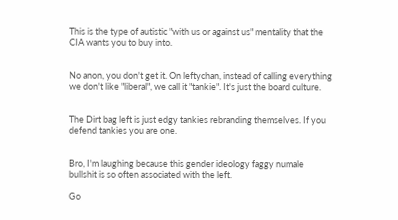This is the type of autistic "with us or against us" mentality that the CIA wants you to buy into.


No anon, you don't get it. On leftychan, instead of calling everything we don't like "liberal", we call it "tankie". It's just the board culture.


The Dirt bag left is just edgy tankies rebranding themselves. If you defend tankies you are one.


Bro, I'm laughing because this gender ideology faggy numale bullshit is so often associated with the left.

Go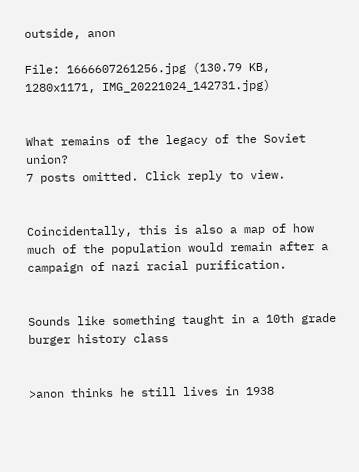outside, anon

File: 1666607261256.jpg (130.79 KB, 1280x1171, IMG_20221024_142731.jpg)


What remains of the legacy of the Soviet union?
7 posts omitted. Click reply to view.


Coincidentally, this is also a map of how much of the population would remain after a campaign of nazi racial purification.


Sounds like something taught in a 10th grade burger history class


>anon thinks he still lives in 1938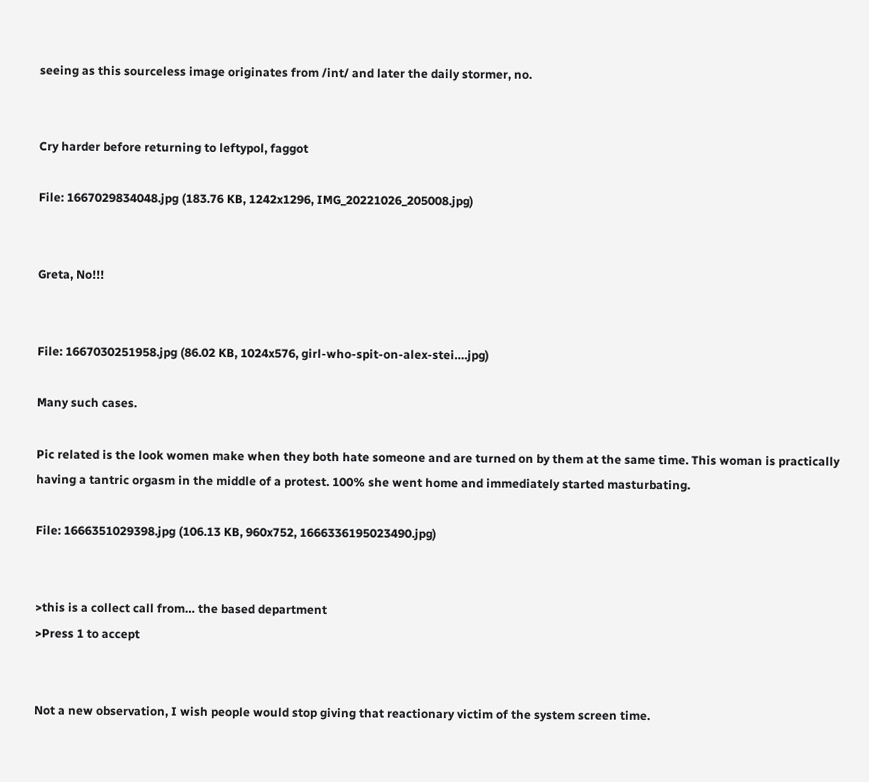seeing as this sourceless image originates from /int/ and later the daily stormer, no.


Cry harder before returning to leftypol, faggot

File: 1667029834048.jpg (183.76 KB, 1242x1296, IMG_20221026_205008.jpg)


Greta, No!!!


File: 1667030251958.jpg (86.02 KB, 1024x576, girl-who-spit-on-alex-stei….jpg)

Many such cases.

Pic related is the look women make when they both hate someone and are turned on by them at the same time. This woman is practically having a tantric orgasm in the middle of a protest. 100% she went home and immediately started masturbating.

File: 1666351029398.jpg (106.13 KB, 960x752, 1666336195023490.jpg)


>this is a collect call from… the based department
>Press 1 to accept


Not a new observation, I wish people would stop giving that reactionary victim of the system screen time.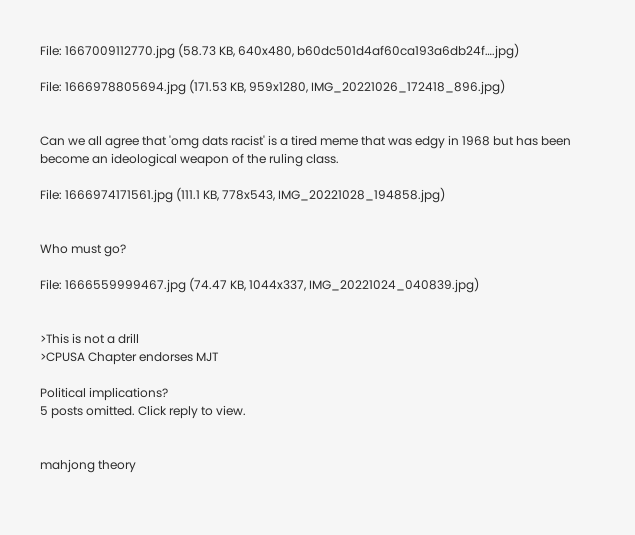File: 1667009112770.jpg (58.73 KB, 640x480, b60dc501d4af60ca193a6db24f….jpg)

File: 1666978805694.jpg (171.53 KB, 959x1280, IMG_20221026_172418_896.jpg)


Can we all agree that 'omg dats racist' is a tired meme that was edgy in 1968 but has been become an ideological weapon of the ruling class.

File: 1666974171561.jpg (111.1 KB, 778x543, IMG_20221028_194858.jpg)


Who must go?

File: 1666559999467.jpg (74.47 KB, 1044x337, IMG_20221024_040839.jpg)


>This is not a drill
>CPUSA Chapter endorses MJT

Political implications?
5 posts omitted. Click reply to view.


mahjong theory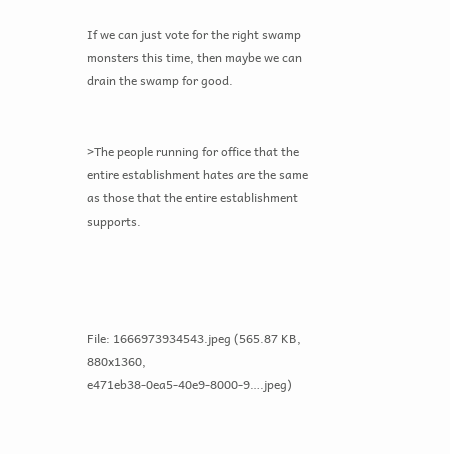If we can just vote for the right swamp monsters this time, then maybe we can drain the swamp for good.


>The people running for office that the entire establishment hates are the same as those that the entire establishment supports.




File: 1666973934543.jpeg (565.87 KB, 880x1360, e471eb38-0ea5-40e9-8000-9….jpeg)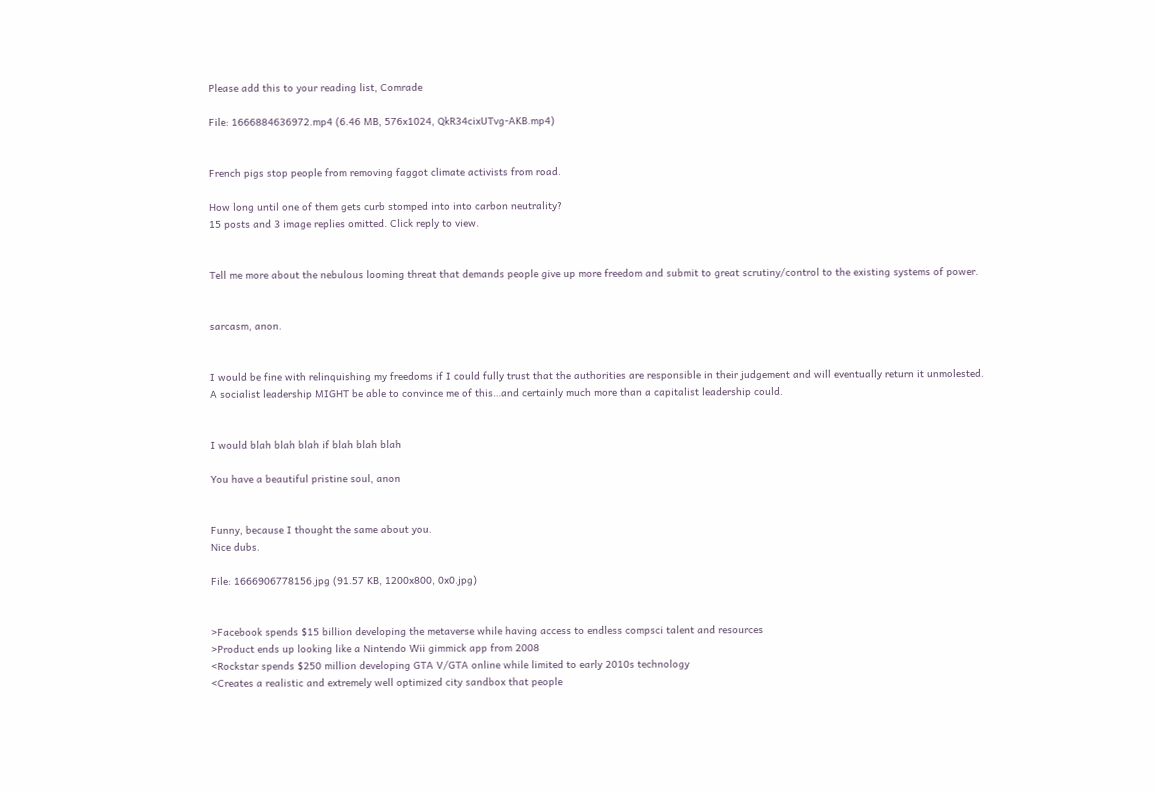Please add this to your reading list, Comrade

File: 1666884636972.mp4 (6.46 MB, 576x1024, QkR34cixUTvg-AKB.mp4)


French pigs stop people from removing faggot climate activists from road.

How long until one of them gets curb stomped into into carbon neutrality?
15 posts and 3 image replies omitted. Click reply to view.


Tell me more about the nebulous looming threat that demands people give up more freedom and submit to great scrutiny/control to the existing systems of power.


sarcasm, anon.


I would be fine with relinquishing my freedoms if I could fully trust that the authorities are responsible in their judgement and will eventually return it unmolested.
A socialist leadership MIGHT be able to convince me of this…and certainly much more than a capitalist leadership could.


I would blah blah blah if blah blah blah

You have a beautiful pristine soul, anon


Funny, because I thought the same about you.
Nice dubs.

File: 1666906778156.jpg (91.57 KB, 1200x800, 0x0.jpg)


>Facebook spends $15 billion developing the metaverse while having access to endless compsci talent and resources
>Product ends up looking like a Nintendo Wii gimmick app from 2008
<Rockstar spends $250 million developing GTA V/GTA online while limited to early 2010s technology
<Creates a realistic and extremely well optimized city sandbox that people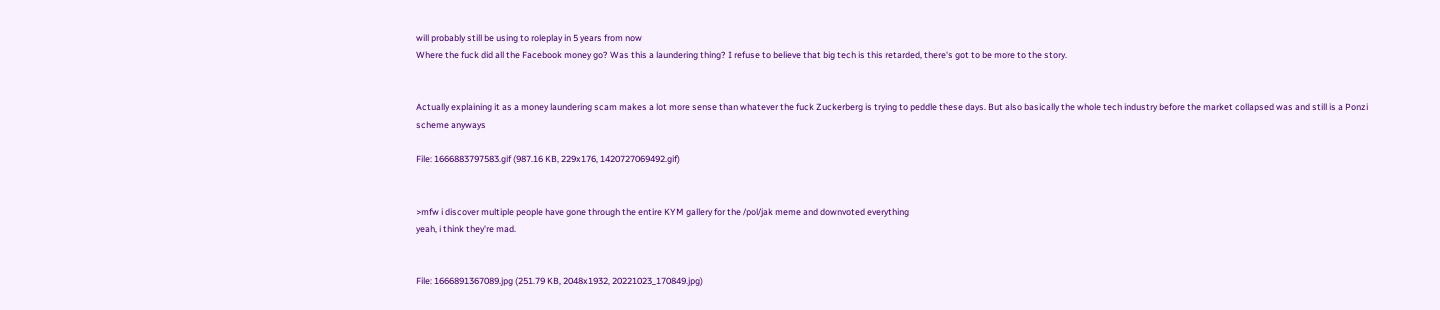will probably still be using to roleplay in 5 years from now
Where the fuck did all the Facebook money go? Was this a laundering thing? I refuse to believe that big tech is this retarded, there's got to be more to the story.


Actually explaining it as a money laundering scam makes a lot more sense than whatever the fuck Zuckerberg is trying to peddle these days. But also basically the whole tech industry before the market collapsed was and still is a Ponzi scheme anyways

File: 1666883797583.gif (987.16 KB, 229x176, 1420727069492.gif)


>mfw i discover multiple people have gone through the entire KYM gallery for the /pol/jak meme and downvoted everything
yeah, i think they're mad.


File: 1666891367089.jpg (251.79 KB, 2048x1932, 20221023_170849.jpg)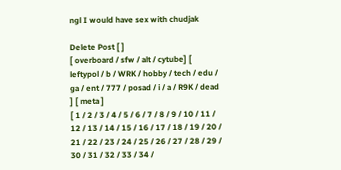ngl I would have sex with chudjak

Delete Post [ ]
[ overboard / sfw / alt / cytube] [ leftypol / b / WRK / hobby / tech / edu / ga / ent / 777 / posad / i / a / R9K / dead ] [ meta ]
[ 1 / 2 / 3 / 4 / 5 / 6 / 7 / 8 / 9 / 10 / 11 / 12 / 13 / 14 / 15 / 16 / 17 / 18 / 19 / 20 / 21 / 22 / 23 / 24 / 25 / 26 / 27 / 28 / 29 / 30 / 31 / 32 / 33 / 34 /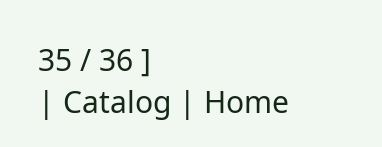35 / 36 ]
| Catalog | Home